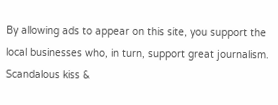By allowing ads to appear on this site, you support the local businesses who, in turn, support great journalism.
Scandalous kiss &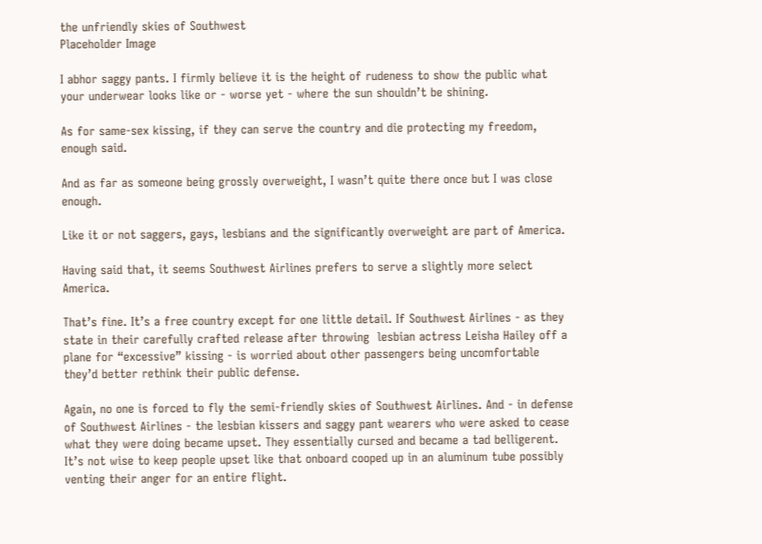the unfriendly skies of Southwest
Placeholder Image

I abhor saggy pants. I firmly believe it is the height of rudeness to show the public what your underwear looks like or - worse yet - where the sun shouldn’t be shining.

As for same-sex kissing, if they can serve the country and die protecting my freedom, enough said.

And as far as someone being grossly overweight, I wasn’t quite there once but I was close enough.

Like it or not saggers, gays, lesbians and the significantly overweight are part of America.

Having said that, it seems Southwest Airlines prefers to serve a slightly more select America.

That’s fine. It’s a free country except for one little detail. If Southwest Airlines - as they state in their carefully crafted release after throwing  lesbian actress Leisha Hailey off a plane for “excessive” kissing - is worried about other passengers being uncomfortable they’d better rethink their public defense.

Again, no one is forced to fly the semi-friendly skies of Southwest Airlines. And - in defense of Southwest Airlines - the lesbian kissers and saggy pant wearers who were asked to cease what they were doing became upset. They essentially cursed and became a tad belligerent. It’s not wise to keep people upset like that onboard cooped up in an aluminum tube possibly venting their anger for an entire flight.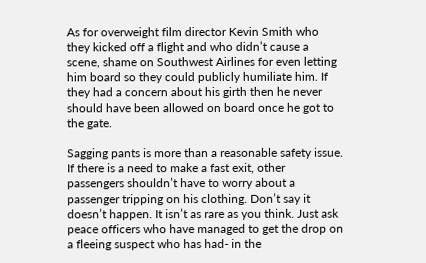As for overweight film director Kevin Smith who they kicked off a flight and who didn’t cause a scene, shame on Southwest Airlines for even letting him board so they could publicly humiliate him. If they had a concern about his girth then he never should have been allowed on board once he got to the gate.

Sagging pants is more than a reasonable safety issue. If there is a need to make a fast exit, other passengers shouldn’t have to worry about a passenger tripping on his clothing. Don’t say it doesn’t happen. It isn’t as rare as you think. Just ask peace officers who have managed to get the drop on a fleeing suspect who has had- in the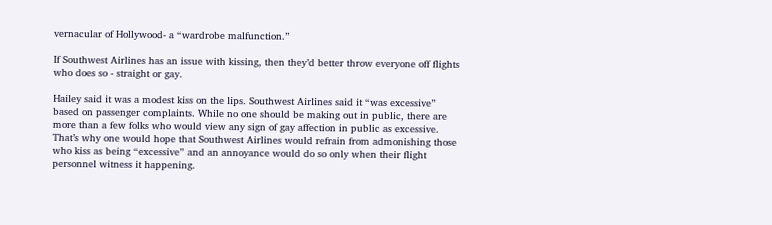vernacular of Hollywood- a “wardrobe malfunction.”

If Southwest Airlines has an issue with kissing, then they’d better throw everyone off flights who does so - straight or gay.

Hailey said it was a modest kiss on the lips. Southwest Airlines said it “was excessive” based on passenger complaints. While no one should be making out in public, there are more than a few folks who would view any sign of gay affection in public as excessive. That’s why one would hope that Southwest Airlines would refrain from admonishing those who kiss as being “excessive” and an annoyance would do so only when their flight personnel witness it happening.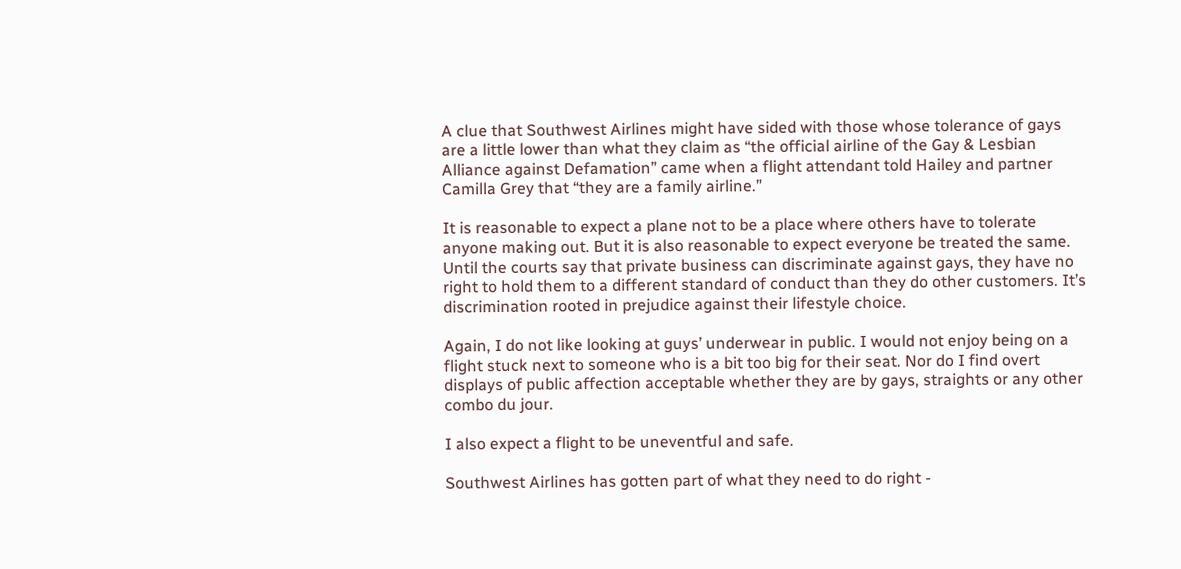A clue that Southwest Airlines might have sided with those whose tolerance of gays are a little lower than what they claim as “the official airline of the Gay & Lesbian Alliance against Defamation” came when a flight attendant told Hailey and partner Camilla Grey that “they are a family airline.”

It is reasonable to expect a plane not to be a place where others have to tolerate anyone making out. But it is also reasonable to expect everyone be treated the same. Until the courts say that private business can discriminate against gays, they have no right to hold them to a different standard of conduct than they do other customers. It’s discrimination rooted in prejudice against their lifestyle choice.

Again, I do not like looking at guys’ underwear in public. I would not enjoy being on a flight stuck next to someone who is a bit too big for their seat. Nor do I find overt displays of public affection acceptable whether they are by gays, straights or any other combo du jour.

I also expect a flight to be uneventful and safe.

Southwest Airlines has gotten part of what they need to do right -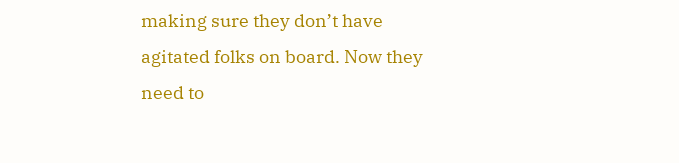making sure they don’t have agitated folks on board. Now they need to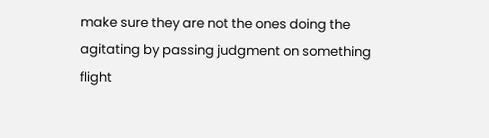make sure they are not the ones doing the agitating by passing judgment on something flight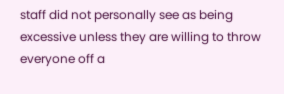staff did not personally see as being excessive unless they are willing to throw everyone off a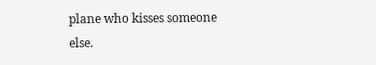plane who kisses someone else.